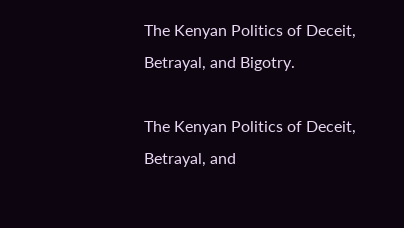The Kenyan Politics of Deceit, Betrayal, and Bigotry.

The Kenyan Politics of Deceit, Betrayal, and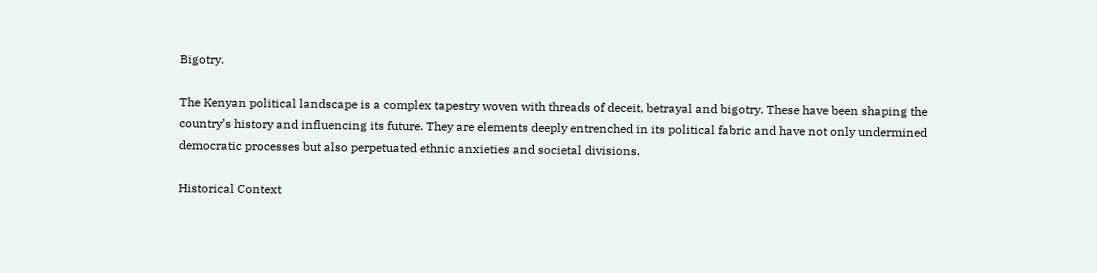Bigotry.

The Kenyan political landscape is a complex tapestry woven with threads of deceit, betrayal and bigotry. These have been shaping the country’s history and influencing its future. They are elements deeply entrenched in its political fabric and have not only undermined democratic processes but also perpetuated ethnic anxieties and societal divisions.

Historical Context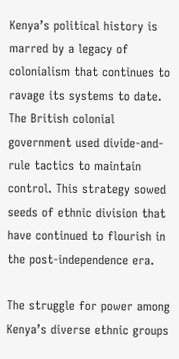Kenya’s political history is marred by a legacy of colonialism that continues to ravage its systems to date. The British colonial government used divide-and-rule tactics to maintain control. This strategy sowed seeds of ethnic division that have continued to flourish in the post-independence era.

The struggle for power among Kenya’s diverse ethnic groups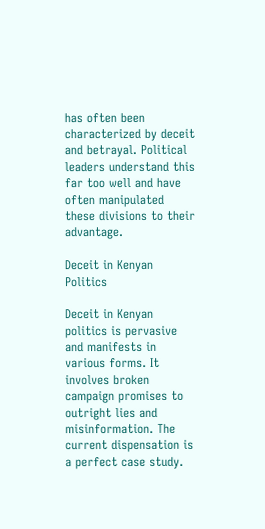has often been characterized by deceit and betrayal. Political leaders understand this far too well and have often manipulated these divisions to their advantage.

Deceit in Kenyan Politics

Deceit in Kenyan politics is pervasive and manifests in various forms. It involves broken campaign promises to outright lies and misinformation. The current dispensation is a perfect case study.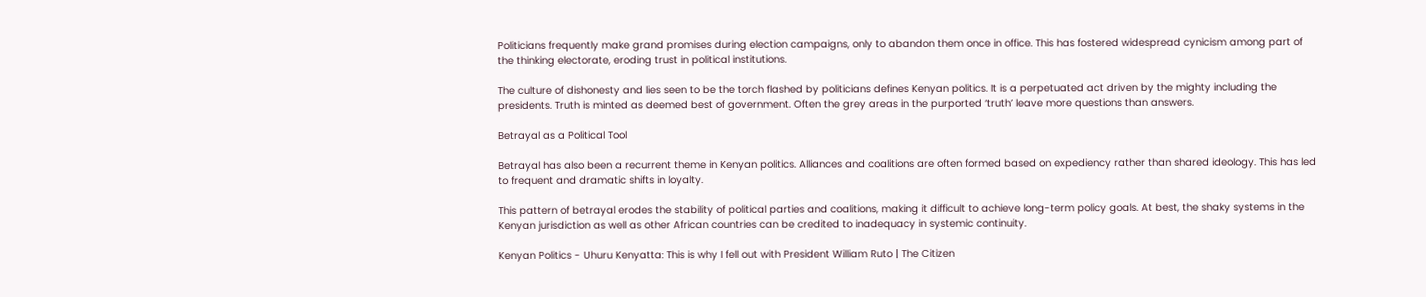Politicians frequently make grand promises during election campaigns, only to abandon them once in office. This has fostered widespread cynicism among part of the thinking electorate, eroding trust in political institutions.

The culture of dishonesty and lies seen to be the torch flashed by politicians defines Kenyan politics. It is a perpetuated act driven by the mighty including the presidents. Truth is minted as deemed best of government. Often the grey areas in the purported ‘truth’ leave more questions than answers.

Betrayal as a Political Tool

Betrayal has also been a recurrent theme in Kenyan politics. Alliances and coalitions are often formed based on expediency rather than shared ideology. This has led to frequent and dramatic shifts in loyalty.

This pattern of betrayal erodes the stability of political parties and coalitions, making it difficult to achieve long-term policy goals. At best, the shaky systems in the Kenyan jurisdiction as well as other African countries can be credited to inadequacy in systemic continuity.

Kenyan Politics - Uhuru Kenyatta: This is why I fell out with President William Ruto | The Citizen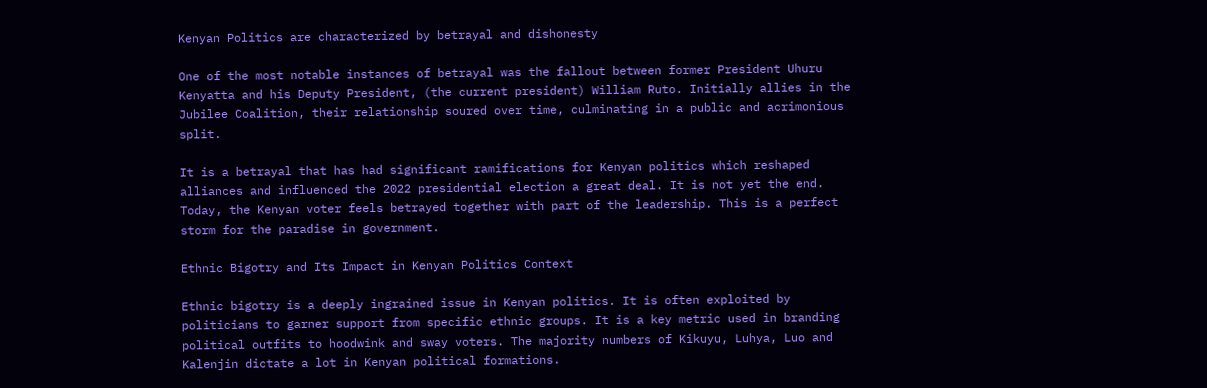Kenyan Politics are characterized by betrayal and dishonesty

One of the most notable instances of betrayal was the fallout between former President Uhuru Kenyatta and his Deputy President, (the current president) William Ruto. Initially allies in the Jubilee Coalition, their relationship soured over time, culminating in a public and acrimonious split.

It is a betrayal that has had significant ramifications for Kenyan politics which reshaped alliances and influenced the 2022 presidential election a great deal. It is not yet the end. Today, the Kenyan voter feels betrayed together with part of the leadership. This is a perfect storm for the paradise in government.

Ethnic Bigotry and Its Impact in Kenyan Politics Context

Ethnic bigotry is a deeply ingrained issue in Kenyan politics. It is often exploited by politicians to garner support from specific ethnic groups. It is a key metric used in branding political outfits to hoodwink and sway voters. The majority numbers of Kikuyu, Luhya, Luo and Kalenjin dictate a lot in Kenyan political formations.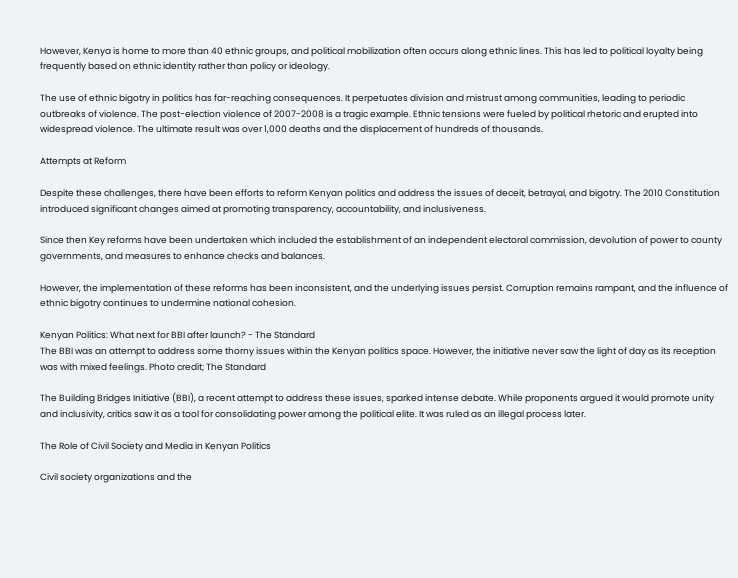However, Kenya is home to more than 40 ethnic groups, and political mobilization often occurs along ethnic lines. This has led to political loyalty being frequently based on ethnic identity rather than policy or ideology.

The use of ethnic bigotry in politics has far-reaching consequences. It perpetuates division and mistrust among communities, leading to periodic outbreaks of violence. The post-election violence of 2007-2008 is a tragic example. Ethnic tensions were fueled by political rhetoric and erupted into widespread violence. The ultimate result was over 1,000 deaths and the displacement of hundreds of thousands.

Attempts at Reform

Despite these challenges, there have been efforts to reform Kenyan politics and address the issues of deceit, betrayal, and bigotry. The 2010 Constitution introduced significant changes aimed at promoting transparency, accountability, and inclusiveness.

Since then Key reforms have been undertaken which included the establishment of an independent electoral commission, devolution of power to county governments, and measures to enhance checks and balances.

However, the implementation of these reforms has been inconsistent, and the underlying issues persist. Corruption remains rampant, and the influence of ethnic bigotry continues to undermine national cohesion.

Kenyan Politics: What next for BBI after launch? - The Standard
The BBI was an attempt to address some thorny issues within the Kenyan politics space. However, the initiative never saw the light of day as its reception was with mixed feelings. Photo credit; The Standard

The Building Bridges Initiative (BBI), a recent attempt to address these issues, sparked intense debate. While proponents argued it would promote unity and inclusivity, critics saw it as a tool for consolidating power among the political elite. It was ruled as an illegal process later.

The Role of Civil Society and Media in Kenyan Politics

Civil society organizations and the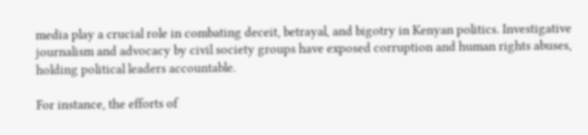media play a crucial role in combating deceit, betrayal, and bigotry in Kenyan politics. Investigative journalism and advocacy by civil society groups have exposed corruption and human rights abuses, holding political leaders accountable.

For instance, the efforts of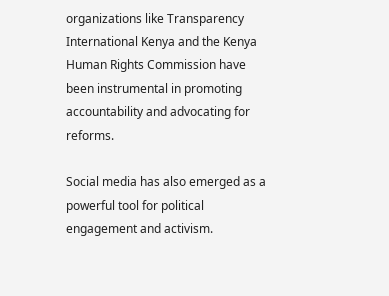organizations like Transparency International Kenya and the Kenya Human Rights Commission have been instrumental in promoting accountability and advocating for reforms.

Social media has also emerged as a powerful tool for political engagement and activism.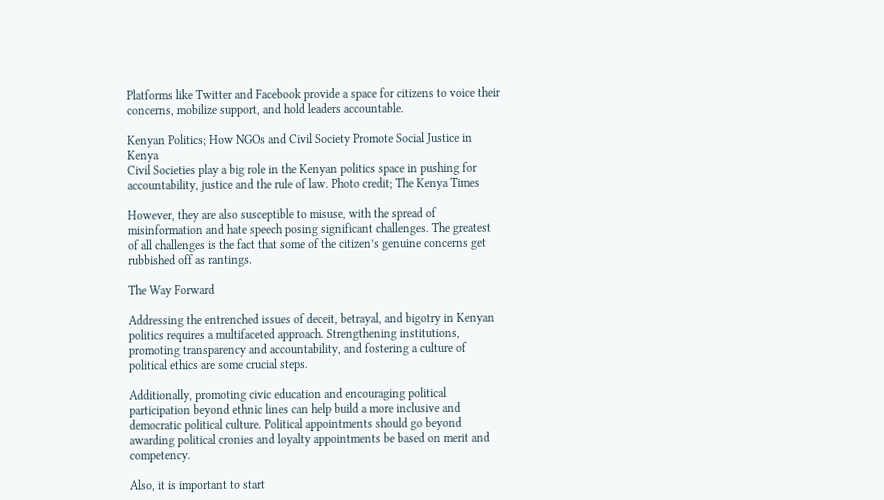Platforms like Twitter and Facebook provide a space for citizens to voice their concerns, mobilize support, and hold leaders accountable.

Kenyan Politics; How NGOs and Civil Society Promote Social Justice in Kenya
Civil Societies play a big role in the Kenyan politics space in pushing for accountability, justice and the rule of law. Photo credit; The Kenya Times

However, they are also susceptible to misuse, with the spread of misinformation and hate speech posing significant challenges. The greatest of all challenges is the fact that some of the citizen’s genuine concerns get rubbished off as rantings.

The Way Forward

Addressing the entrenched issues of deceit, betrayal, and bigotry in Kenyan politics requires a multifaceted approach. Strengthening institutions, promoting transparency and accountability, and fostering a culture of political ethics are some crucial steps.

Additionally, promoting civic education and encouraging political participation beyond ethnic lines can help build a more inclusive and democratic political culture. Political appointments should go beyond awarding political cronies and loyalty appointments be based on merit and competency.

Also, it is important to start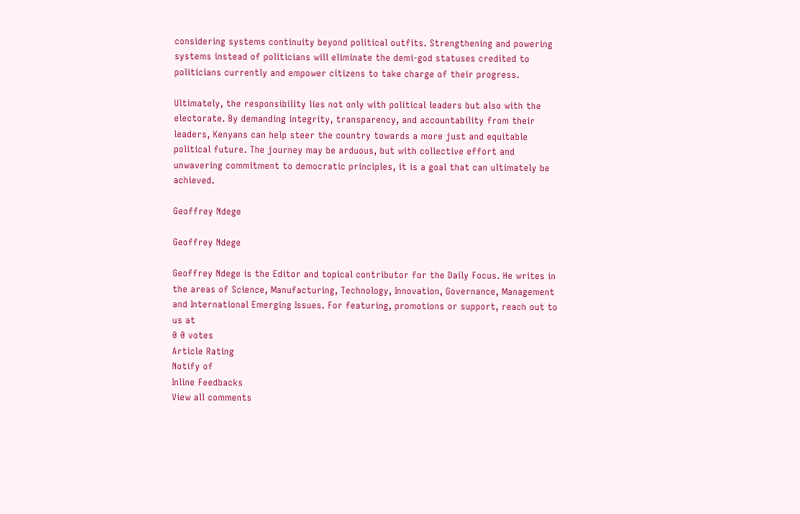considering systems continuity beyond political outfits. Strengthening and powering systems instead of politicians will eliminate the demi-god statuses credited to politicians currently and empower citizens to take charge of their progress.

Ultimately, the responsibility lies not only with political leaders but also with the electorate. By demanding integrity, transparency, and accountability from their leaders, Kenyans can help steer the country towards a more just and equitable political future. The journey may be arduous, but with collective effort and unwavering commitment to democratic principles, it is a goal that can ultimately be achieved.

Geoffrey Ndege

Geoffrey Ndege

Geoffrey Ndege is the Editor and topical contributor for the Daily Focus. He writes in the areas of Science, Manufacturing, Technology, Innovation, Governance, Management and International Emerging Issues. For featuring, promotions or support, reach out to us at
0 0 votes
Article Rating
Notify of
Inline Feedbacks
View all comments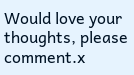Would love your thoughts, please comment.x